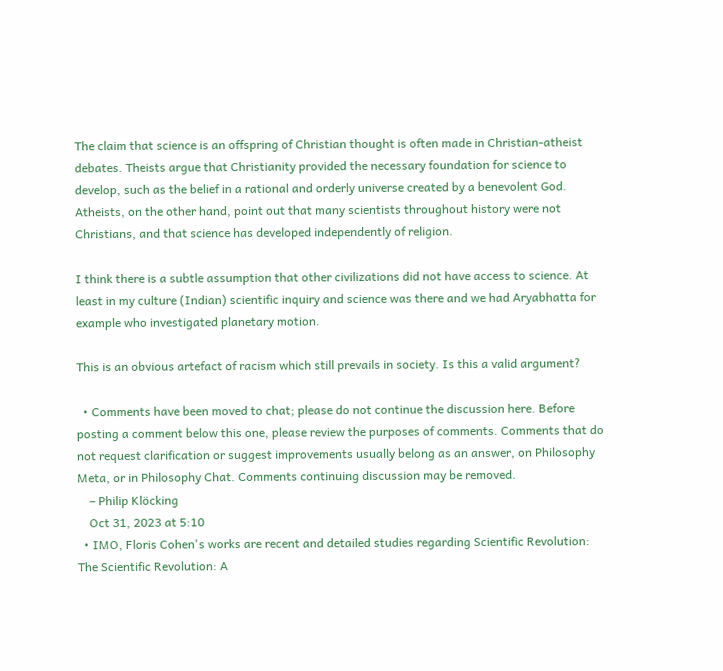The claim that science is an offspring of Christian thought is often made in Christian-atheist debates. Theists argue that Christianity provided the necessary foundation for science to develop, such as the belief in a rational and orderly universe created by a benevolent God. Atheists, on the other hand, point out that many scientists throughout history were not Christians, and that science has developed independently of religion.

I think there is a subtle assumption that other civilizations did not have access to science. At least in my culture (Indian) scientific inquiry and science was there and we had Aryabhatta for example who investigated planetary motion.

This is an obvious artefact of racism which still prevails in society. Is this a valid argument?

  • Comments have been moved to chat; please do not continue the discussion here. Before posting a comment below this one, please review the purposes of comments. Comments that do not request clarification or suggest improvements usually belong as an answer, on Philosophy Meta, or in Philosophy Chat. Comments continuing discussion may be removed.
    – Philip Klöcking
    Oct 31, 2023 at 5:10
  • IMO, Floris Cohen's works are recent and detailed studies regarding Scientific Revolution: The Scientific Revolution: A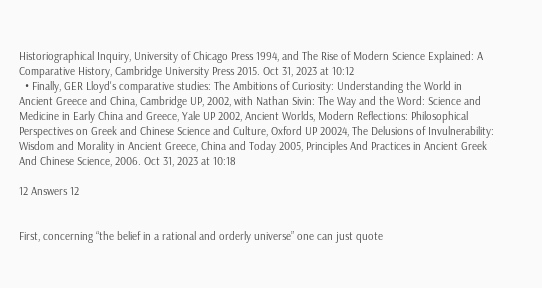Historiographical Inquiry, University of Chicago Press 1994, and The Rise of Modern Science Explained: A Comparative History, Cambridge University Press 2015. Oct 31, 2023 at 10:12
  • Finally, GER Lloyd's comparative studies: The Ambitions of Curiosity: Understanding the World in Ancient Greece and China, Cambridge UP, 2002, with Nathan Sivin: The Way and the Word: Science and Medicine in Early China and Greece, Yale UP 2002, Ancient Worlds, Modern Reflections: Philosophical Perspectives on Greek and Chinese Science and Culture, Oxford UP 20024, The Delusions of Invulnerability: Wisdom and Morality in Ancient Greece, China and Today 2005, Principles And Practices in Ancient Greek And Chinese Science, 2006. Oct 31, 2023 at 10:18

12 Answers 12


First, concerning “the belief in a rational and orderly universe” one can just quote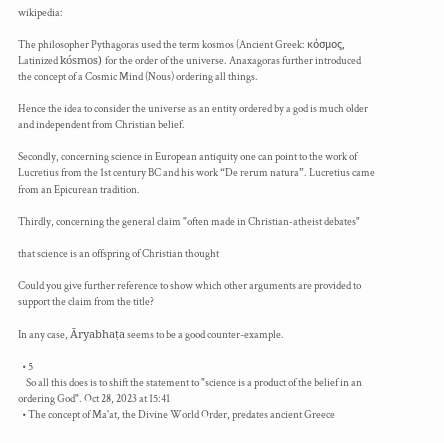wikipedia:

The philosopher Pythagoras used the term kosmos (Ancient Greek: κόσμος, Latinized kósmos) for the order of the universe. Anaxagoras further introduced the concept of a Cosmic Mind (Nous) ordering all things.

Hence the idea to consider the universe as an entity ordered by a god is much older and independent from Christian belief.

Secondly, concerning science in European antiquity one can point to the work of Lucretius from the 1st century BC and his work “De rerum natura”. Lucretius came from an Epicurean tradition.

Thirdly, concerning the general claim "often made in Christian-atheist debates"

that science is an offspring of Christian thought

Could you give further reference to show which other arguments are provided to support the claim from the title?

In any case, Āryabhaṭa seems to be a good counter-example.

  • 5
    So all this does is to shift the statement to "science is a product of the belief in an ordering God". Oct 28, 2023 at 15:41
  • The concept of Ma'at, the Divine World Order, predates ancient Greece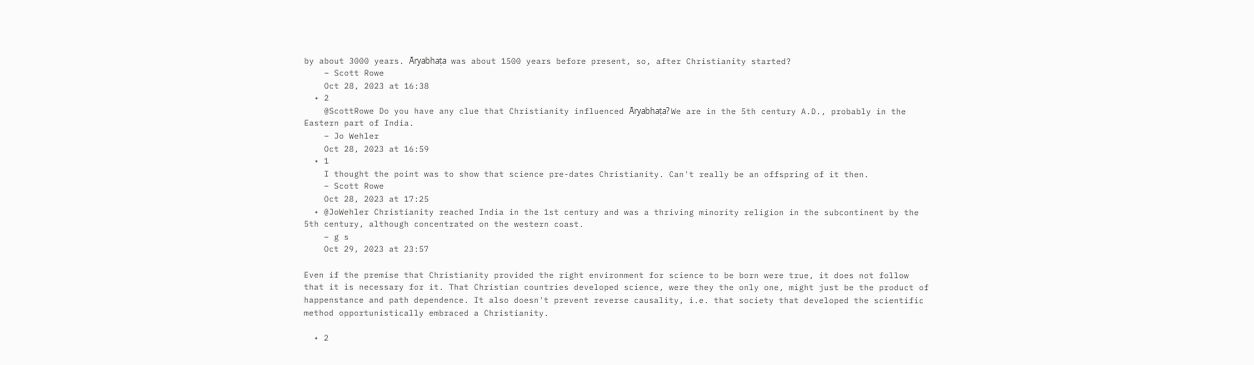by about 3000 years. Āryabhaṭa was about 1500 years before present, so, after Christianity started?
    – Scott Rowe
    Oct 28, 2023 at 16:38
  • 2
    @ScottRowe Do you have any clue that Christianity influenced Āryabhaṭa? We are in the 5th century A.D., probably in the Eastern part of India.
    – Jo Wehler
    Oct 28, 2023 at 16:59
  • 1
    I thought the point was to show that science pre-dates Christianity. Can't really be an offspring of it then.
    – Scott Rowe
    Oct 28, 2023 at 17:25
  • @JoWehler Christianity reached India in the 1st century and was a thriving minority religion in the subcontinent by the 5th century, although concentrated on the western coast.
    – g s
    Oct 29, 2023 at 23:57

Even if the premise that Christianity provided the right environment for science to be born were true, it does not follow that it is necessary for it. That Christian countries developed science, were they the only one, might just be the product of happenstance and path dependence. It also doesn't prevent reverse causality, i.e. that society that developed the scientific method opportunistically embraced a Christianity.

  • 2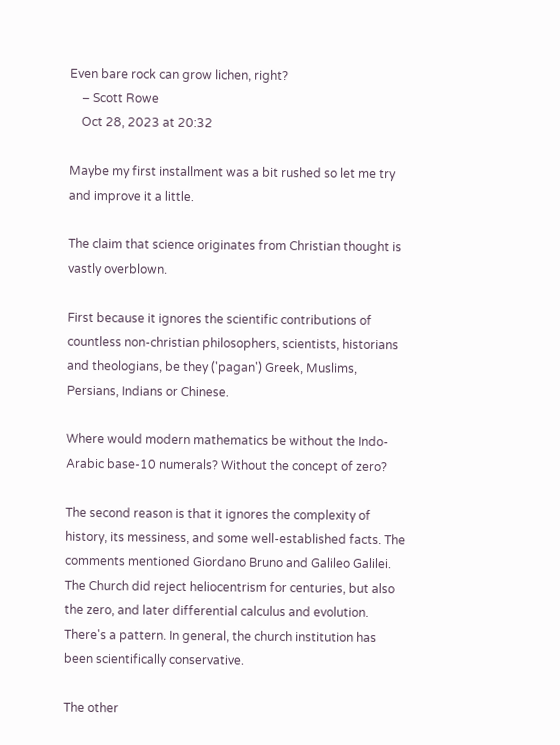Even bare rock can grow lichen, right?
    – Scott Rowe
    Oct 28, 2023 at 20:32

Maybe my first installment was a bit rushed so let me try and improve it a little.

The claim that science originates from Christian thought is vastly overblown.

First because it ignores the scientific contributions of countless non-christian philosophers, scientists, historians and theologians, be they ('pagan') Greek, Muslims, Persians, Indians or Chinese.

Where would modern mathematics be without the Indo-Arabic base-10 numerals? Without the concept of zero?

The second reason is that it ignores the complexity of history, its messiness, and some well-established facts. The comments mentioned Giordano Bruno and Galileo Galilei. The Church did reject heliocentrism for centuries, but also the zero, and later differential calculus and evolution. There's a pattern. In general, the church institution has been scientifically conservative.

The other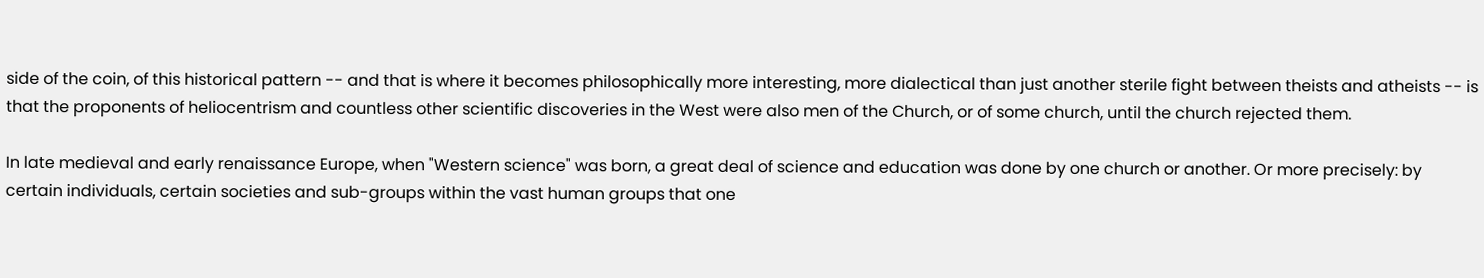side of the coin, of this historical pattern -- and that is where it becomes philosophically more interesting, more dialectical than just another sterile fight between theists and atheists -- is that the proponents of heliocentrism and countless other scientific discoveries in the West were also men of the Church, or of some church, until the church rejected them.

In late medieval and early renaissance Europe, when "Western science" was born, a great deal of science and education was done by one church or another. Or more precisely: by certain individuals, certain societies and sub-groups within the vast human groups that one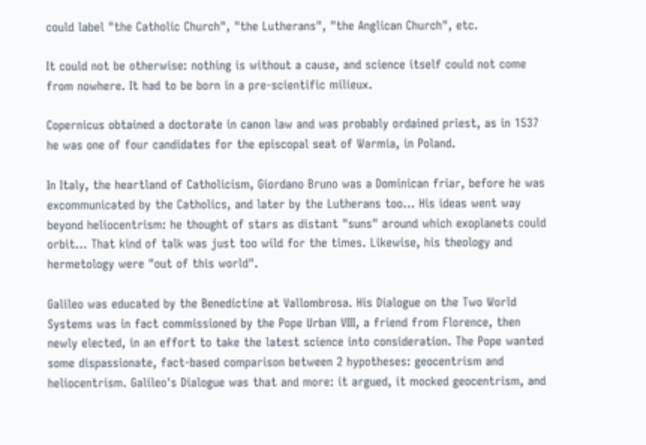could label "the Catholic Church", "the Lutherans", "the Anglican Church", etc.

It could not be otherwise: nothing is without a cause, and science itself could not come from nowhere. It had to be born in a pre-scientific milieux.

Copernicus obtained a doctorate in canon law and was probably ordained priest, as in 1537 he was one of four candidates for the episcopal seat of Warmia, in Poland.

In Italy, the heartland of Catholicism, Giordano Bruno was a Dominican friar, before he was excommunicated by the Catholics, and later by the Lutherans too... His ideas went way beyond heliocentrism: he thought of stars as distant "suns" around which exoplanets could orbit... That kind of talk was just too wild for the times. Likewise, his theology and hermetology were "out of this world".

Galileo was educated by the Benedictine at Vallombrosa. His Dialogue on the Two World Systems was in fact commissioned by the Pope Urban VIII, a friend from Florence, then newly elected, in an effort to take the latest science into consideration. The Pope wanted some dispassionate, fact-based comparison between 2 hypotheses: geocentrism and heliocentrism. Galileo's Dialogue was that and more: it argued, it mocked geocentrism, and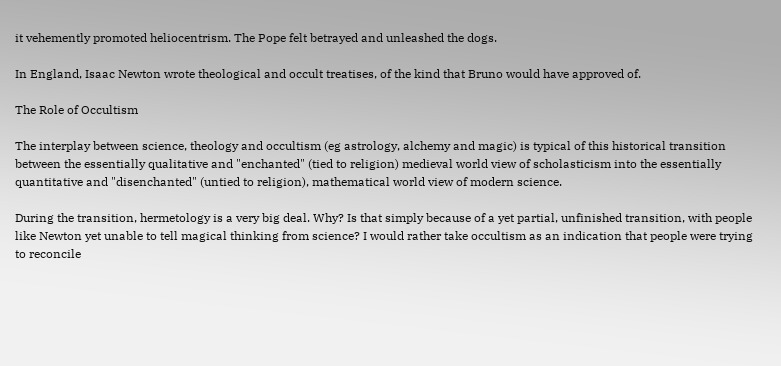it vehemently promoted heliocentrism. The Pope felt betrayed and unleashed the dogs.

In England, Isaac Newton wrote theological and occult treatises, of the kind that Bruno would have approved of.

The Role of Occultism

The interplay between science, theology and occultism (eg astrology, alchemy and magic) is typical of this historical transition between the essentially qualitative and "enchanted" (tied to religion) medieval world view of scholasticism into the essentially quantitative and "disenchanted" (untied to religion), mathematical world view of modern science.

During the transition, hermetology is a very big deal. Why? Is that simply because of a yet partial, unfinished transition, with people like Newton yet unable to tell magical thinking from science? I would rather take occultism as an indication that people were trying to reconcile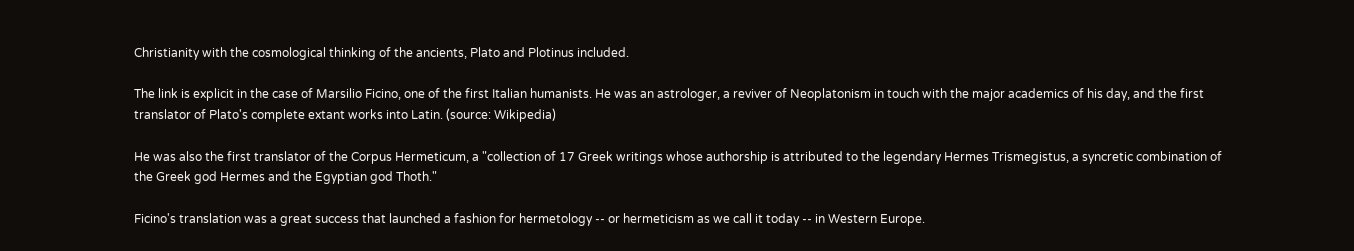Christianity with the cosmological thinking of the ancients, Plato and Plotinus included.

The link is explicit in the case of Marsilio Ficino, one of the first Italian humanists. He was an astrologer, a reviver of Neoplatonism in touch with the major academics of his day, and the first translator of Plato's complete extant works into Latin. (source: Wikipedia)

He was also the first translator of the Corpus Hermeticum, a "collection of 17 Greek writings whose authorship is attributed to the legendary Hermes Trismegistus, a syncretic combination of the Greek god Hermes and the Egyptian god Thoth."

Ficino's translation was a great success that launched a fashion for hermetology -- or hermeticism as we call it today -- in Western Europe.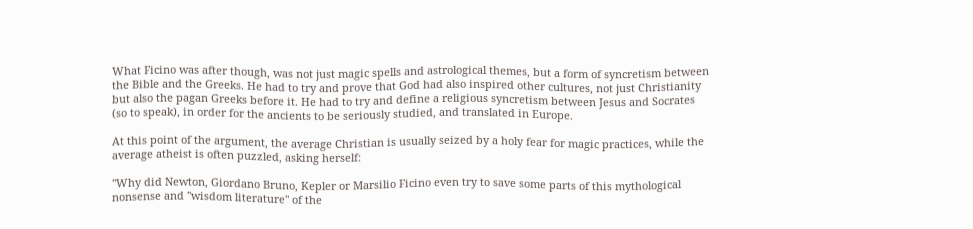What Ficino was after though, was not just magic spells and astrological themes, but a form of syncretism between the Bible and the Greeks. He had to try and prove that God had also inspired other cultures, not just Christianity but also the pagan Greeks before it. He had to try and define a religious syncretism between Jesus and Socrates (so to speak), in order for the ancients to be seriously studied, and translated in Europe.

At this point of the argument, the average Christian is usually seized by a holy fear for magic practices, while the average atheist is often puzzled, asking herself:

"Why did Newton, Giordano Bruno, Kepler or Marsilio Ficino even try to save some parts of this mythological nonsense and "wisdom literature" of the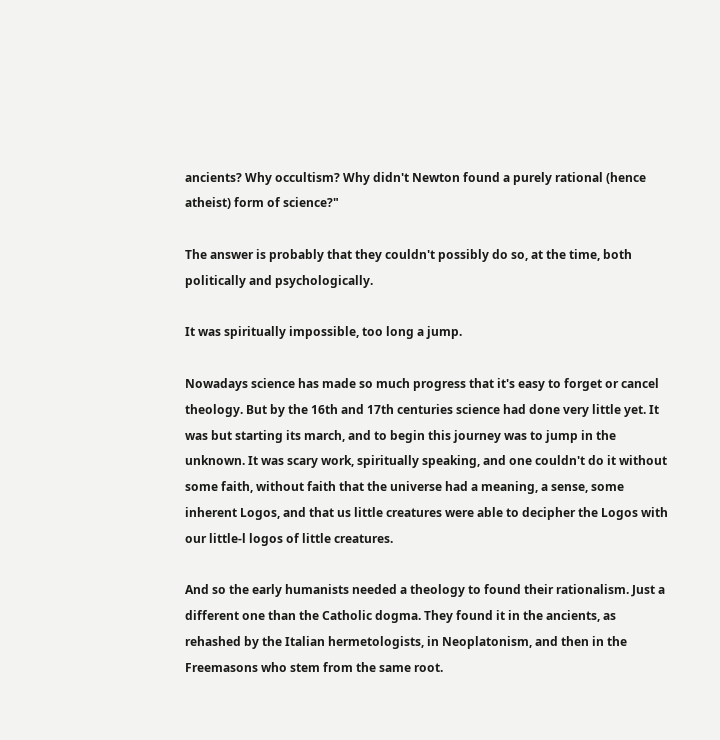ancients? Why occultism? Why didn't Newton found a purely rational (hence atheist) form of science?"

The answer is probably that they couldn't possibly do so, at the time, both politically and psychologically.

It was spiritually impossible, too long a jump.

Nowadays science has made so much progress that it's easy to forget or cancel theology. But by the 16th and 17th centuries science had done very little yet. It was but starting its march, and to begin this journey was to jump in the unknown. It was scary work, spiritually speaking, and one couldn't do it without some faith, without faith that the universe had a meaning, a sense, some inherent Logos, and that us little creatures were able to decipher the Logos with our little-l logos of little creatures.

And so the early humanists needed a theology to found their rationalism. Just a different one than the Catholic dogma. They found it in the ancients, as rehashed by the Italian hermetologists, in Neoplatonism, and then in the Freemasons who stem from the same root.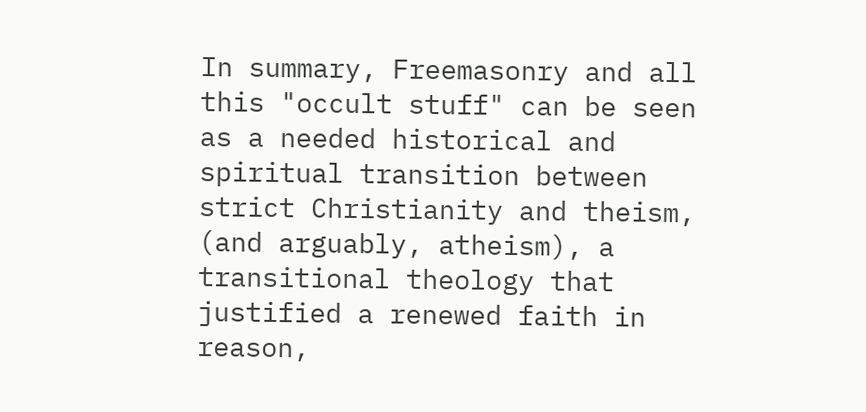In summary, Freemasonry and all this "occult stuff" can be seen as a needed historical and spiritual transition between strict Christianity and theism, (and arguably, atheism), a transitional theology that justified a renewed faith in reason,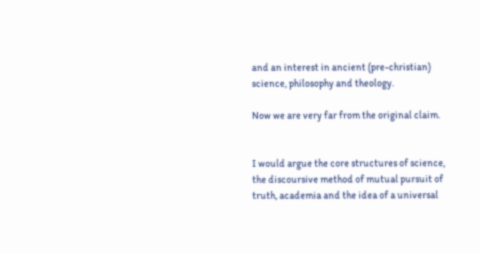and an interest in ancient (pre-christian) science, philosophy and theology.

Now we are very far from the original claim.


I would argue the core structures of science, the discoursive method of mutual pursuit of truth, academia and the idea of a universal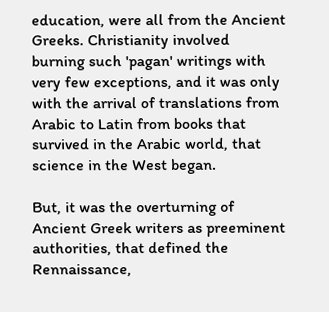education, were all from the Ancient Greeks. Christianity involved burning such 'pagan' writings with very few exceptions, and it was only with the arrival of translations from Arabic to Latin from books that survived in the Arabic world, that science in the West began.

But, it was the overturning of Ancient Greek writers as preeminent authorities, that defined the Rennaissance,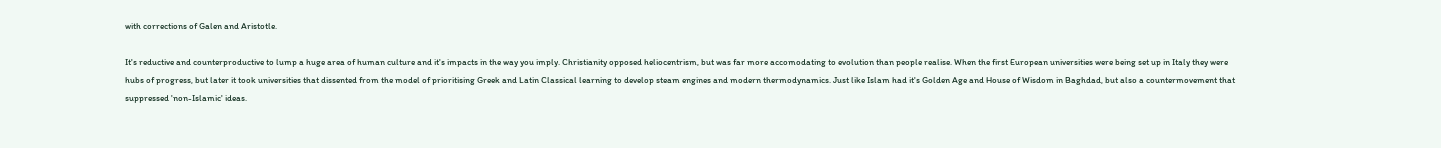with corrections of Galen and Aristotle.

It's reductive and counterproductive to lump a huge area of human culture and it's impacts in the way you imply. Christianity opposed heliocentrism, but was far more accomodating to evolution than people realise. When the first European universities were being set up in Italy they were hubs of progress, but later it took universities that dissented from the model of prioritising Greek and Latin Classical learning to develop steam engines and modern thermodynamics. Just like Islam had it's Golden Age and House of Wisdom in Baghdad, but also a countermovement that suppressed 'non-Islamic' ideas.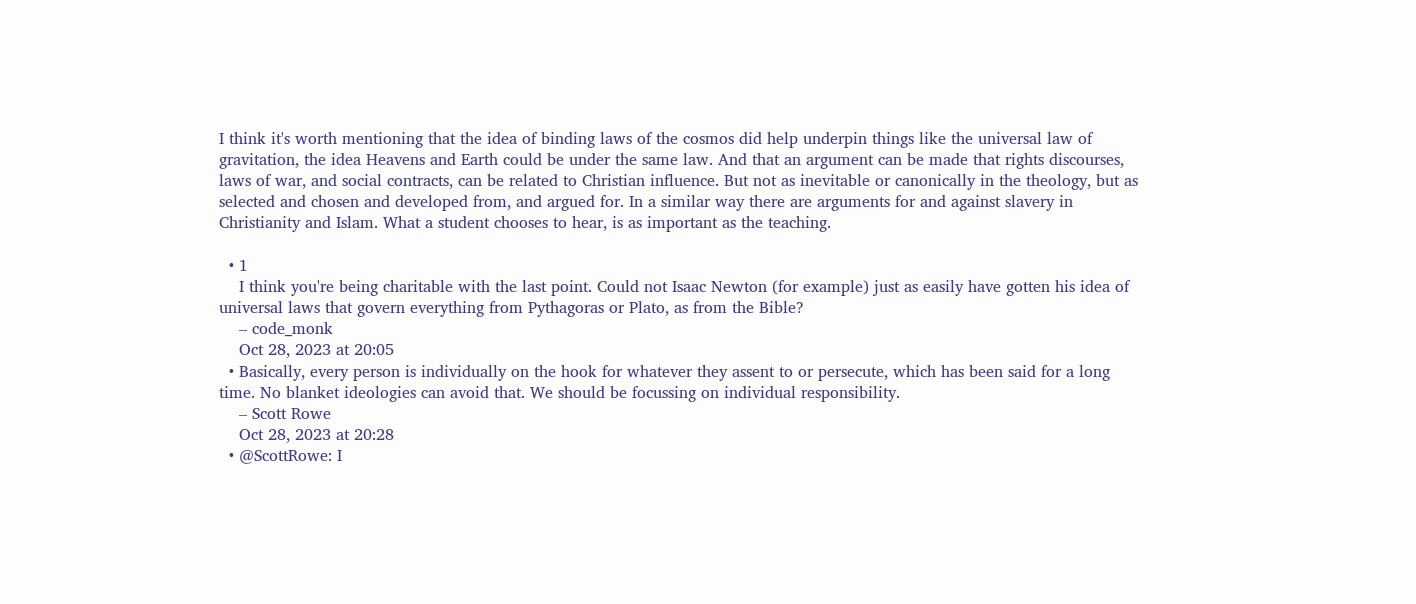I think it's worth mentioning that the idea of binding laws of the cosmos did help underpin things like the universal law of gravitation, the idea Heavens and Earth could be under the same law. And that an argument can be made that rights discourses, laws of war, and social contracts, can be related to Christian influence. But not as inevitable or canonically in the theology, but as selected and chosen and developed from, and argued for. In a similar way there are arguments for and against slavery in Christianity and Islam. What a student chooses to hear, is as important as the teaching.

  • 1
    I think you're being charitable with the last point. Could not Isaac Newton (for example) just as easily have gotten his idea of universal laws that govern everything from Pythagoras or Plato, as from the Bible?
    – code_monk
    Oct 28, 2023 at 20:05
  • Basically, every person is individually on the hook for whatever they assent to or persecute, which has been said for a long time. No blanket ideologies can avoid that. We should be focussing on individual responsibility.
    – Scott Rowe
    Oct 28, 2023 at 20:28
  • @ScottRowe: I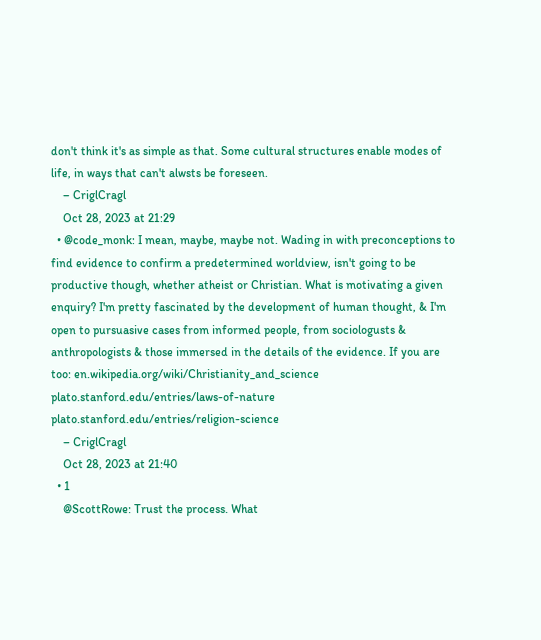don't think it's as simple as that. Some cultural structures enable modes of life, in ways that can't alwsts be foreseen.
    – CriglCragl
    Oct 28, 2023 at 21:29
  • @code_monk: I mean, maybe, maybe not. Wading in with preconceptions to find evidence to confirm a predetermined worldview, isn't going to be productive though, whether atheist or Christian. What is motivating a given enquiry? I'm pretty fascinated by the development of human thought, & I'm open to pursuasive cases from informed people, from sociologusts & anthropologists & those immersed in the details of the evidence. If you are too: en.wikipedia.org/wiki/Christianity_and_science plato.stanford.edu/entries/laws-of-nature plato.stanford.edu/entries/religion-science
    – CriglCragl
    Oct 28, 2023 at 21:40
  • 1
    @ScottRowe: Trust the process. What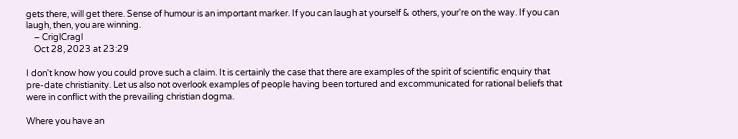gets there, will get there. Sense of humour is an important marker. If you can laugh at yourself & others, your're on the way. If you can laugh, then, you are winning.
    – CriglCragl
    Oct 28, 2023 at 23:29

I don't know how you could prove such a claim. It is certainly the case that there are examples of the spirit of scientific enquiry that pre-date christianity. Let us also not overlook examples of people having been tortured and excommunicated for rational beliefs that were in conflict with the prevailing christian dogma.

Where you have an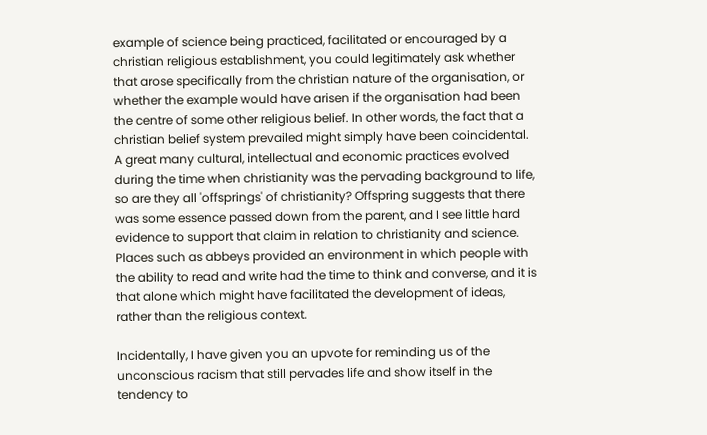example of science being practiced, facilitated or encouraged by a christian religious establishment, you could legitimately ask whether that arose specifically from the christian nature of the organisation, or whether the example would have arisen if the organisation had been the centre of some other religious belief. In other words, the fact that a christian belief system prevailed might simply have been coincidental. A great many cultural, intellectual and economic practices evolved during the time when christianity was the pervading background to life, so are they all 'offsprings' of christianity? Offspring suggests that there was some essence passed down from the parent, and I see little hard evidence to support that claim in relation to christianity and science. Places such as abbeys provided an environment in which people with the ability to read and write had the time to think and converse, and it is that alone which might have facilitated the development of ideas, rather than the religious context.

Incidentally, I have given you an upvote for reminding us of the unconscious racism that still pervades life and show itself in the tendency to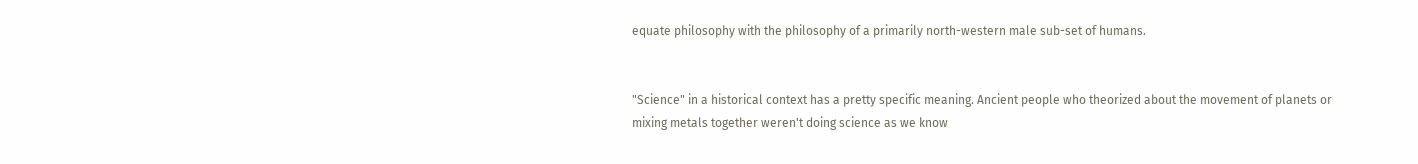equate philosophy with the philosophy of a primarily north-western male sub-set of humans.


"Science" in a historical context has a pretty specific meaning. Ancient people who theorized about the movement of planets or mixing metals together weren't doing science as we know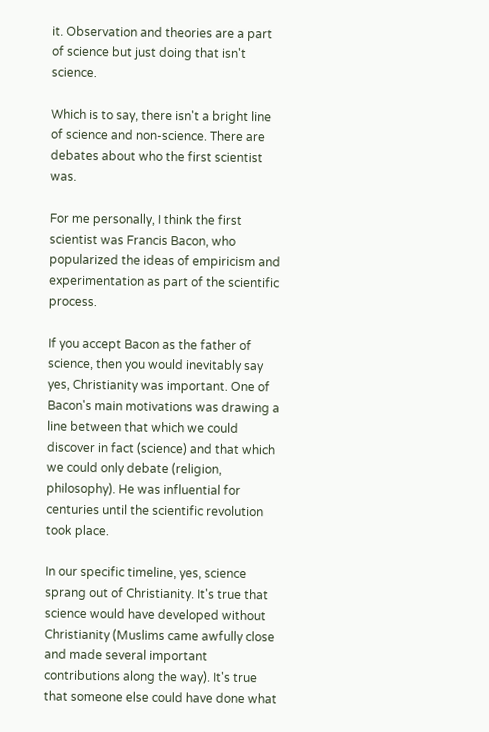it. Observation and theories are a part of science but just doing that isn't science.

Which is to say, there isn't a bright line of science and non-science. There are debates about who the first scientist was.

For me personally, I think the first scientist was Francis Bacon, who popularized the ideas of empiricism and experimentation as part of the scientific process.

If you accept Bacon as the father of science, then you would inevitably say yes, Christianity was important. One of Bacon's main motivations was drawing a line between that which we could discover in fact (science) and that which we could only debate (religion, philosophy). He was influential for centuries until the scientific revolution took place.

In our specific timeline, yes, science sprang out of Christianity. It's true that science would have developed without Christianity (Muslims came awfully close and made several important contributions along the way). It's true that someone else could have done what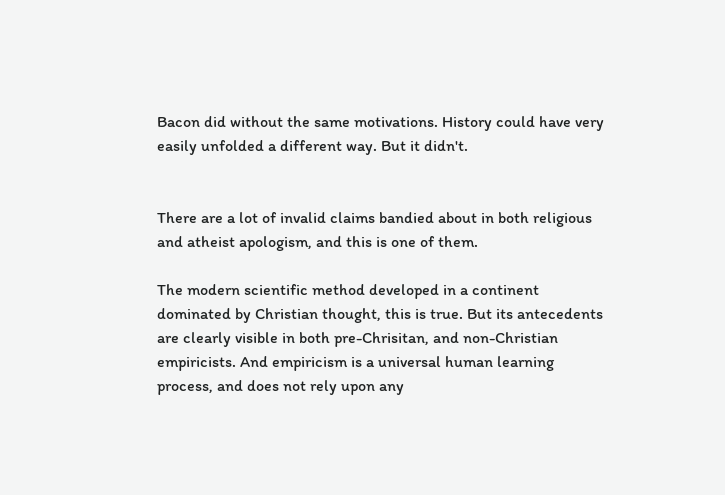Bacon did without the same motivations. History could have very easily unfolded a different way. But it didn't.


There are a lot of invalid claims bandied about in both religious and atheist apologism, and this is one of them.

The modern scientific method developed in a continent dominated by Christian thought, this is true. But its antecedents are clearly visible in both pre-Chrisitan, and non-Christian empiricists. And empiricism is a universal human learning process, and does not rely upon any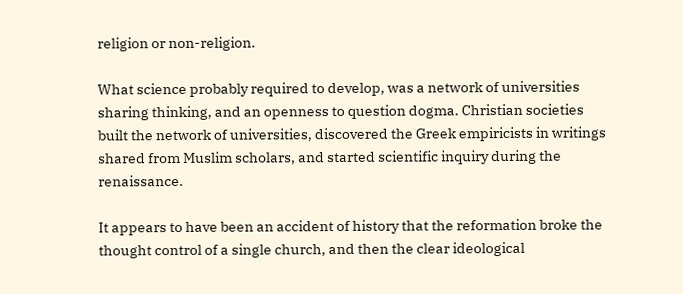religion or non-religion.

What science probably required to develop, was a network of universities sharing thinking, and an openness to question dogma. Christian societies built the network of universities, discovered the Greek empiricists in writings shared from Muslim scholars, and started scientific inquiry during the renaissance.

It appears to have been an accident of history that the reformation broke the thought control of a single church, and then the clear ideological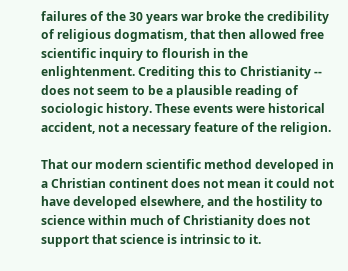failures of the 30 years war broke the credibility of religious dogmatism, that then allowed free scientific inquiry to flourish in the enlightenment. Crediting this to Christianity -- does not seem to be a plausible reading of sociologic history. These events were historical accident, not a necessary feature of the religion.

That our modern scientific method developed in a Christian continent does not mean it could not have developed elsewhere, and the hostility to science within much of Christianity does not support that science is intrinsic to it.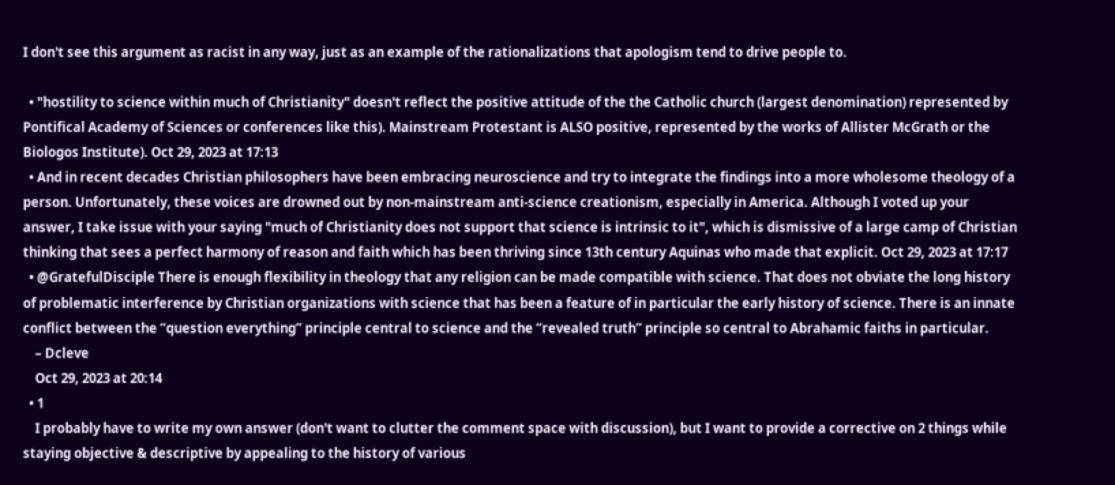I don't see this argument as racist in any way, just as an example of the rationalizations that apologism tend to drive people to.

  • "hostility to science within much of Christianity" doesn't reflect the positive attitude of the the Catholic church (largest denomination) represented by Pontifical Academy of Sciences or conferences like this). Mainstream Protestant is ALSO positive, represented by the works of Allister McGrath or the Biologos Institute). Oct 29, 2023 at 17:13
  • And in recent decades Christian philosophers have been embracing neuroscience and try to integrate the findings into a more wholesome theology of a person. Unfortunately, these voices are drowned out by non-mainstream anti-science creationism, especially in America. Although I voted up your answer, I take issue with your saying "much of Christianity does not support that science is intrinsic to it", which is dismissive of a large camp of Christian thinking that sees a perfect harmony of reason and faith which has been thriving since 13th century Aquinas who made that explicit. Oct 29, 2023 at 17:17
  • @GratefulDisciple There is enough flexibility in theology that any religion can be made compatible with science. That does not obviate the long history of problematic interference by Christian organizations with science that has been a feature of in particular the early history of science. There is an innate conflict between the “question everything” principle central to science and the “revealed truth” principle so central to Abrahamic faiths in particular.
    – Dcleve
    Oct 29, 2023 at 20:14
  • 1
    I probably have to write my own answer (don't want to clutter the comment space with discussion), but I want to provide a corrective on 2 things while staying objective & descriptive by appealing to the history of various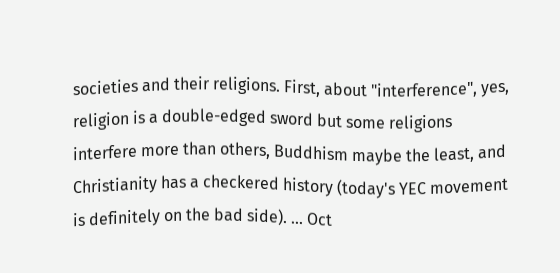societies and their religions. First, about "interference", yes, religion is a double-edged sword but some religions interfere more than others, Buddhism maybe the least, and Christianity has a checkered history (today's YEC movement is definitely on the bad side). ... Oct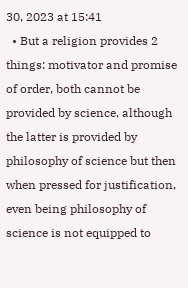30, 2023 at 15:41
  • But a religion provides 2 things: motivator and promise of order, both cannot be provided by science, although the latter is provided by philosophy of science but then when pressed for justification, even being philosophy of science is not equipped to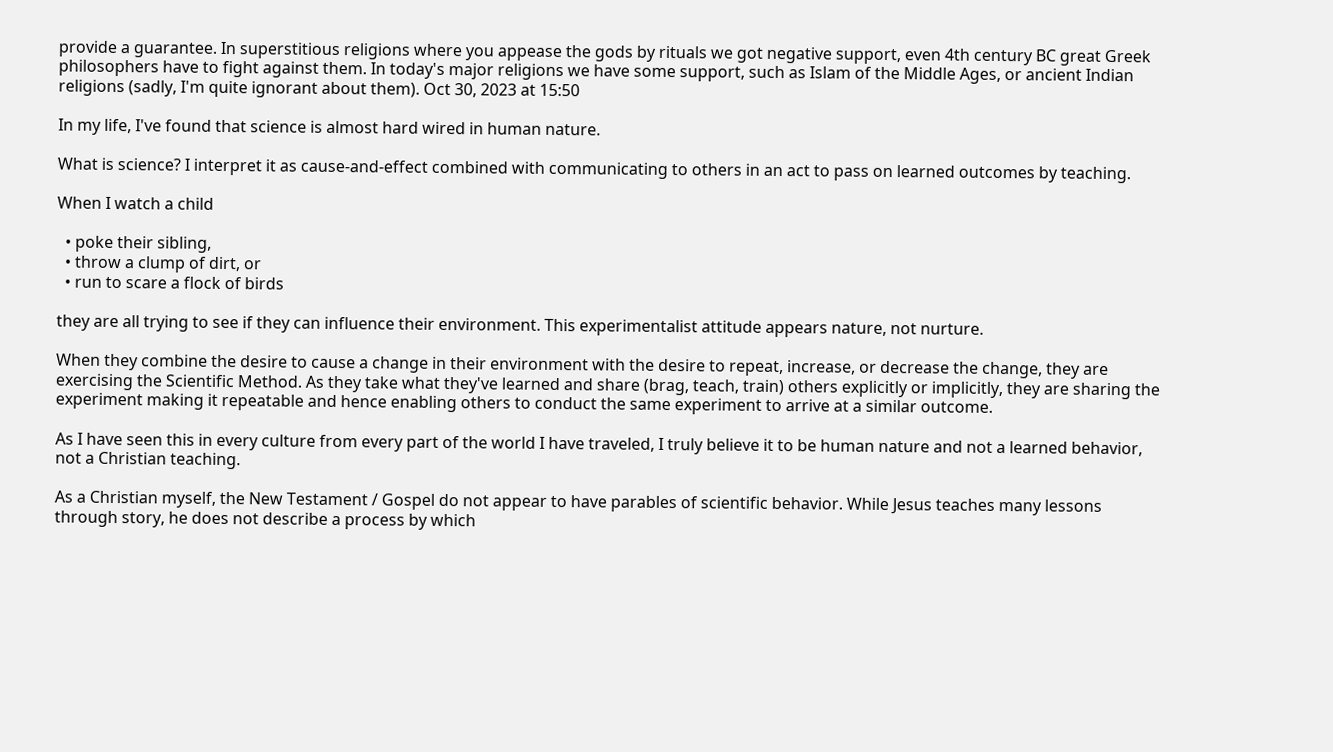provide a guarantee. In superstitious religions where you appease the gods by rituals we got negative support, even 4th century BC great Greek philosophers have to fight against them. In today's major religions we have some support, such as Islam of the Middle Ages, or ancient Indian religions (sadly, I'm quite ignorant about them). Oct 30, 2023 at 15:50

In my life, I've found that science is almost hard wired in human nature.

What is science? I interpret it as cause-and-effect combined with communicating to others in an act to pass on learned outcomes by teaching.

When I watch a child

  • poke their sibling,
  • throw a clump of dirt, or
  • run to scare a flock of birds

they are all trying to see if they can influence their environment. This experimentalist attitude appears nature, not nurture.

When they combine the desire to cause a change in their environment with the desire to repeat, increase, or decrease the change, they are exercising the Scientific Method. As they take what they've learned and share (brag, teach, train) others explicitly or implicitly, they are sharing the experiment making it repeatable and hence enabling others to conduct the same experiment to arrive at a similar outcome.

As I have seen this in every culture from every part of the world I have traveled, I truly believe it to be human nature and not a learned behavior, not a Christian teaching.

As a Christian myself, the New Testament / Gospel do not appear to have parables of scientific behavior. While Jesus teaches many lessons through story, he does not describe a process by which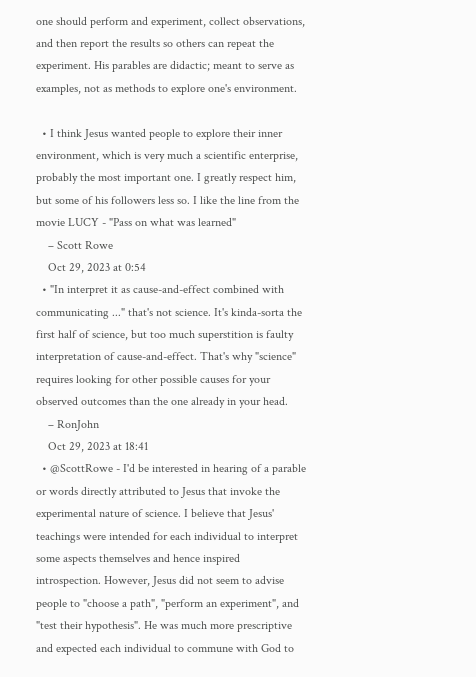one should perform and experiment, collect observations, and then report the results so others can repeat the experiment. His parables are didactic; meant to serve as examples, not as methods to explore one's environment.

  • I think Jesus wanted people to explore their inner environment, which is very much a scientific enterprise, probably the most important one. I greatly respect him, but some of his followers less so. I like the line from the movie LUCY - "Pass on what was learned"
    – Scott Rowe
    Oct 29, 2023 at 0:54
  • "In interpret it as cause-and-effect combined with communicating ..." that's not science. It's kinda-sorta the first half of science, but too much superstition is faulty interpretation of cause-and-effect. That's why "science" requires looking for other possible causes for your observed outcomes than the one already in your head.
    – RonJohn
    Oct 29, 2023 at 18:41
  • @ScottRowe - I'd be interested in hearing of a parable or words directly attributed to Jesus that invoke the experimental nature of science. I believe that Jesus' teachings were intended for each individual to interpret some aspects themselves and hence inspired introspection. However, Jesus did not seem to advise people to "choose a path", "perform an experiment", and "test their hypothesis". He was much more prescriptive and expected each individual to commune with God to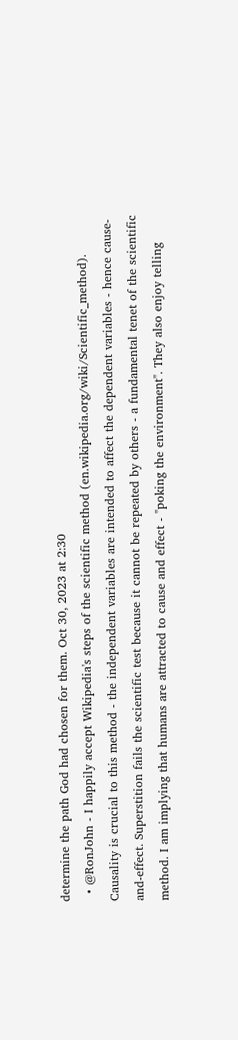determine the path God had chosen for them. Oct 30, 2023 at 2:30
  • @RonJohn - I happily accept Wikipedia's steps of the scientific method (en.wikipedia.org/wiki/Scientific_method). Causality is crucial to this method - the independent variables are intended to affect the dependent variables - hence cause-and-effect. Superstition fails the scientific test because it cannot be repeated by others - a fundamental tenet of the scientific method. I am implying that humans are attracted to cause and effect - "poking the environment". They also enjoy telling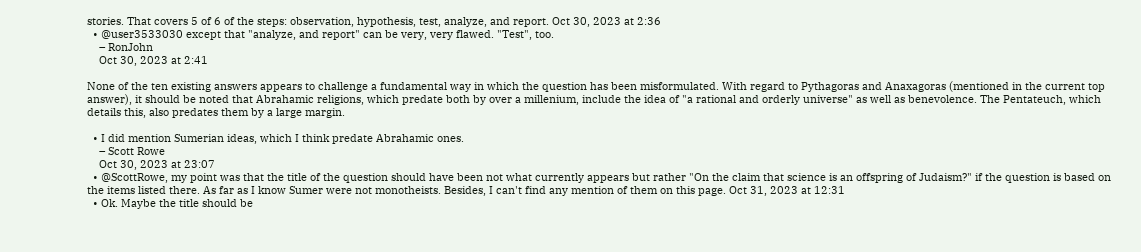stories. That covers 5 of 6 of the steps: observation, hypothesis, test, analyze, and report. Oct 30, 2023 at 2:36
  • @user3533030 except that "analyze, and report" can be very, very flawed. "Test", too.
    – RonJohn
    Oct 30, 2023 at 2:41

None of the ten existing answers appears to challenge a fundamental way in which the question has been misformulated. With regard to Pythagoras and Anaxagoras (mentioned in the current top answer), it should be noted that Abrahamic religions, which predate both by over a millenium, include the idea of "a rational and orderly universe" as well as benevolence. The Pentateuch, which details this, also predates them by a large margin.

  • I did mention Sumerian ideas, which I think predate Abrahamic ones.
    – Scott Rowe
    Oct 30, 2023 at 23:07
  • @ScottRowe, my point was that the title of the question should have been not what currently appears but rather "On the claim that science is an offspring of Judaism?" if the question is based on the items listed there. As far as I know Sumer were not monotheists. Besides, I can't find any mention of them on this page. Oct 31, 2023 at 12:31
  • Ok. Maybe the title should be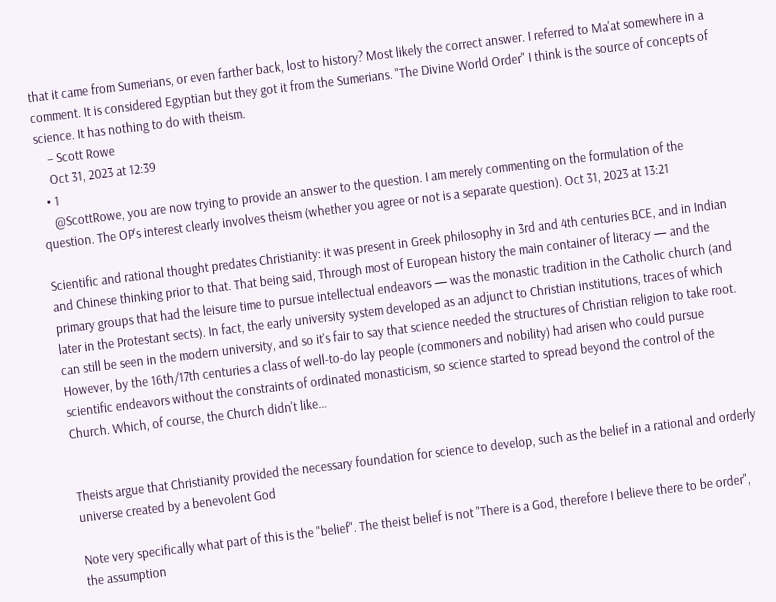that it came from Sumerians, or even farther back, lost to history? Most likely the correct answer. I referred to Ma'at somewhere in a comment. It is considered Egyptian but they got it from the Sumerians. "The Divine World Order" I think is the source of concepts of science. It has nothing to do with theism.
    – Scott Rowe
    Oct 31, 2023 at 12:39
  • 1
    @ScottRowe, you are now trying to provide an answer to the question. I am merely commenting on the formulation of the question. The OP's interest clearly involves theism (whether you agree or not is a separate question). Oct 31, 2023 at 13:21

Scientific and rational thought predates Christianity: it was present in Greek philosophy in 3rd and 4th centuries BCE, and in Indian and Chinese thinking prior to that. That being said, Through most of European history the main container of literacy — and the primary groups that had the leisure time to pursue intellectual endeavors — was the monastic tradition in the Catholic church (and later in the Protestant sects). In fact, the early university system developed as an adjunct to Christian institutions, traces of which can still be seen in the modern university, and so it's fair to say that science needed the structures of Christian religion to take root. However, by the 16th/17th centuries a class of well-to-do lay people (commoners and nobility) had arisen who could pursue scientific endeavors without the constraints of ordinated monasticism, so science started to spread beyond the control of the Church. Which, of course, the Church didn't like…


Theists argue that Christianity provided the necessary foundation for science to develop, such as the belief in a rational and orderly universe created by a benevolent God

Note very specifically what part of this is the "belief". The theist belief is not "There is a God, therefore I believe there to be order", the assumption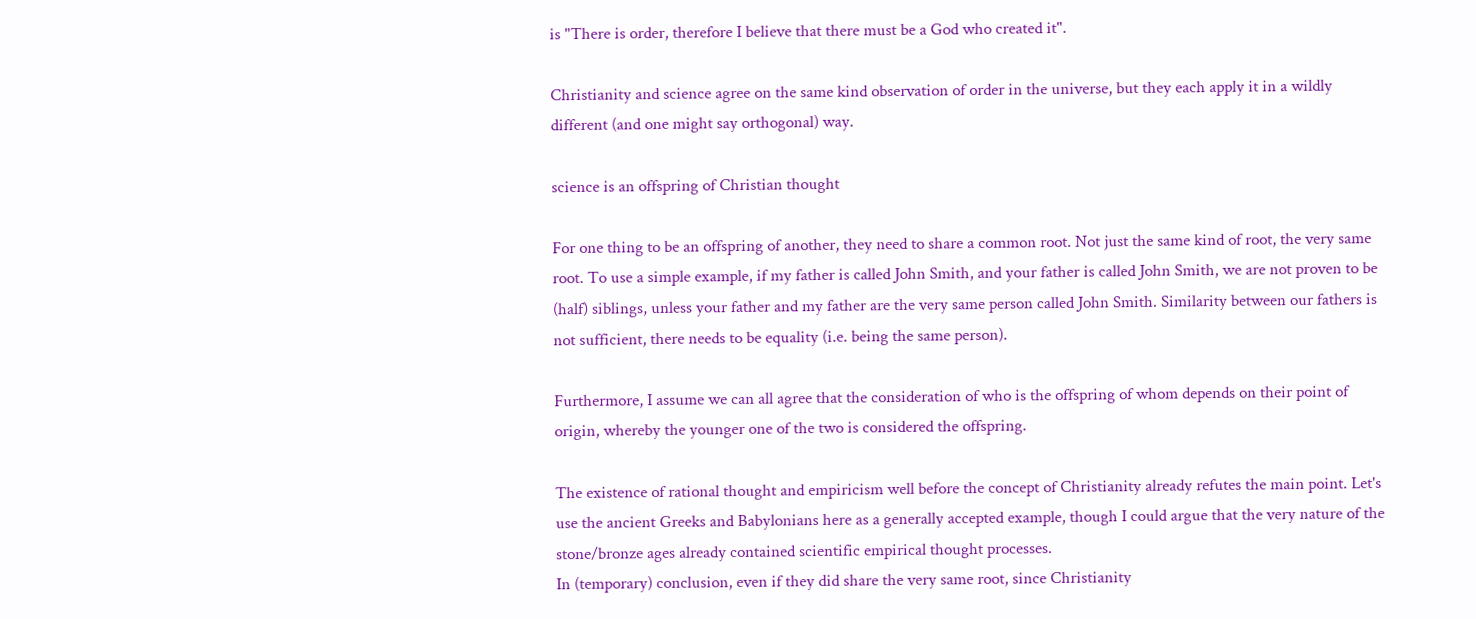is "There is order, therefore I believe that there must be a God who created it".

Christianity and science agree on the same kind observation of order in the universe, but they each apply it in a wildly different (and one might say orthogonal) way.

science is an offspring of Christian thought

For one thing to be an offspring of another, they need to share a common root. Not just the same kind of root, the very same root. To use a simple example, if my father is called John Smith, and your father is called John Smith, we are not proven to be (half) siblings, unless your father and my father are the very same person called John Smith. Similarity between our fathers is not sufficient, there needs to be equality (i.e. being the same person).

Furthermore, I assume we can all agree that the consideration of who is the offspring of whom depends on their point of origin, whereby the younger one of the two is considered the offspring.

The existence of rational thought and empiricism well before the concept of Christianity already refutes the main point. Let's use the ancient Greeks and Babylonians here as a generally accepted example, though I could argue that the very nature of the stone/bronze ages already contained scientific empirical thought processes.
In (temporary) conclusion, even if they did share the very same root, since Christianity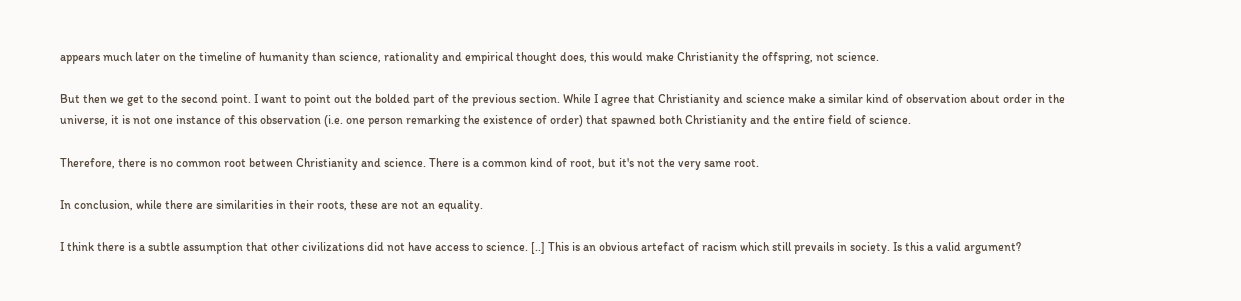appears much later on the timeline of humanity than science, rationality and empirical thought does, this would make Christianity the offspring, not science.

But then we get to the second point. I want to point out the bolded part of the previous section. While I agree that Christianity and science make a similar kind of observation about order in the universe, it is not one instance of this observation (i.e. one person remarking the existence of order) that spawned both Christianity and the entire field of science.

Therefore, there is no common root between Christianity and science. There is a common kind of root, but it's not the very same root.

In conclusion, while there are similarities in their roots, these are not an equality.

I think there is a subtle assumption that other civilizations did not have access to science. [..] This is an obvious artefact of racism which still prevails in society. Is this a valid argument?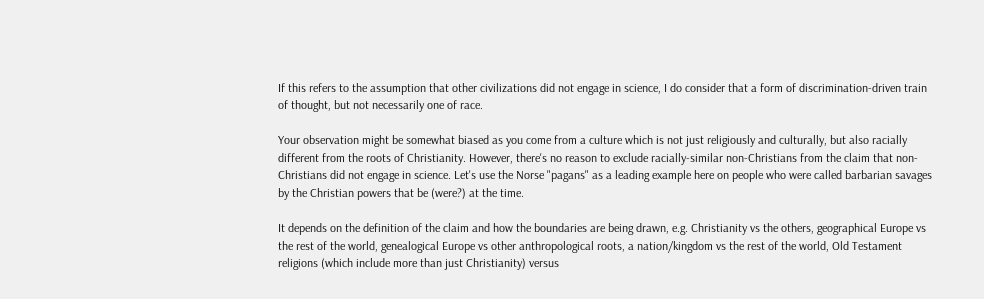If this refers to the assumption that other civilizations did not engage in science, I do consider that a form of discrimination-driven train of thought, but not necessarily one of race.

Your observation might be somewhat biased as you come from a culture which is not just religiously and culturally, but also racially different from the roots of Christianity. However, there's no reason to exclude racially-similar non-Christians from the claim that non-Christians did not engage in science. Let's use the Norse "pagans" as a leading example here on people who were called barbarian savages by the Christian powers that be (were?) at the time.

It depends on the definition of the claim and how the boundaries are being drawn, e.g. Christianity vs the others, geographical Europe vs the rest of the world, genealogical Europe vs other anthropological roots, a nation/kingdom vs the rest of the world, Old Testament religions (which include more than just Christianity) versus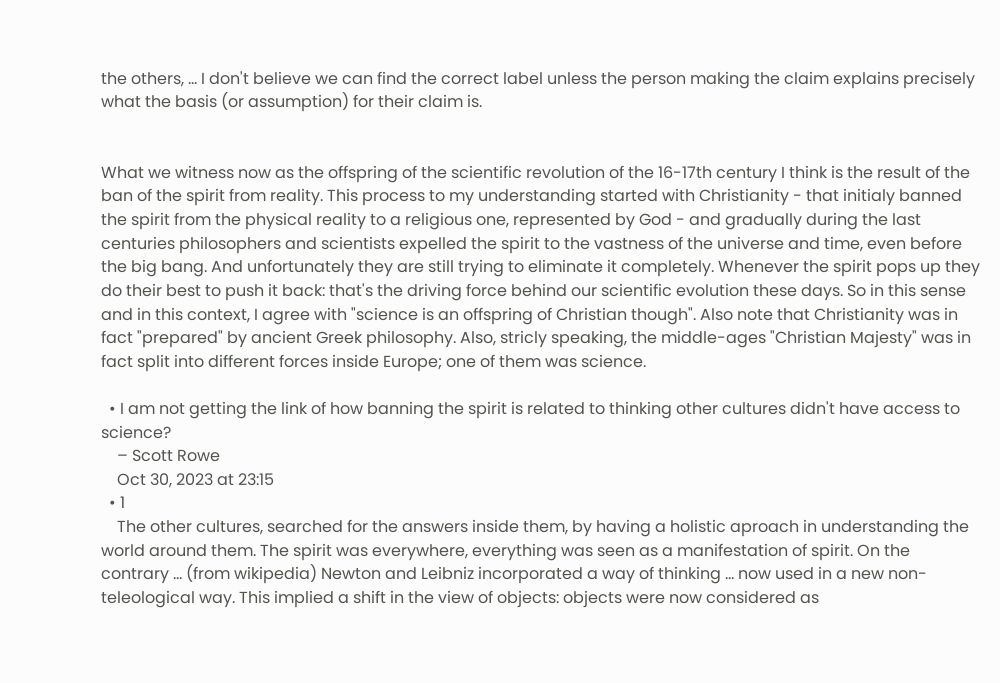the others, ... I don't believe we can find the correct label unless the person making the claim explains precisely what the basis (or assumption) for their claim is.


What we witness now as the offspring of the scientific revolution of the 16-17th century I think is the result of the ban of the spirit from reality. This process to my understanding started with Christianity - that initialy banned the spirit from the physical reality to a religious one, represented by God - and gradually during the last centuries philosophers and scientists expelled the spirit to the vastness of the universe and time, even before the big bang. And unfortunately they are still trying to eliminate it completely. Whenever the spirit pops up they do their best to push it back: that's the driving force behind our scientific evolution these days. So in this sense and in this context, I agree with "science is an offspring of Christian though". Also note that Christianity was in fact "prepared" by ancient Greek philosophy. Also, stricly speaking, the middle-ages "Christian Majesty" was in fact split into different forces inside Europe; one of them was science.

  • I am not getting the link of how banning the spirit is related to thinking other cultures didn't have access to science?
    – Scott Rowe
    Oct 30, 2023 at 23:15
  • 1
    The other cultures, searched for the answers inside them, by having a holistic aproach in understanding the world around them. The spirit was everywhere, everything was seen as a manifestation of spirit. On the contrary ... (from wikipedia) Newton and Leibniz incorporated a way of thinking ... now used in a new non-teleological way. This implied a shift in the view of objects: objects were now considered as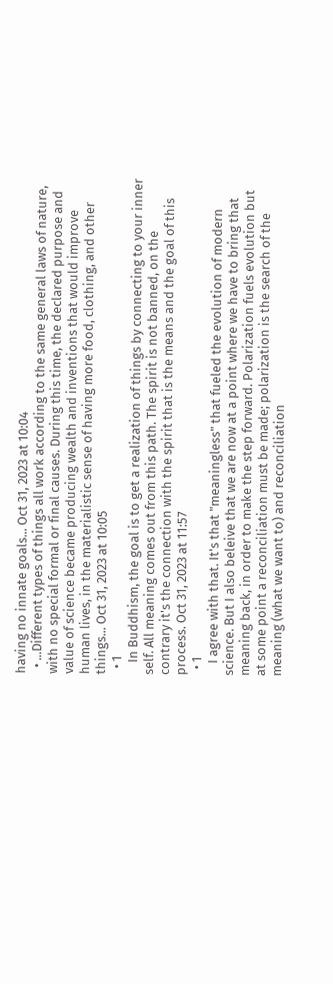having no innate goals... Oct 31, 2023 at 10:04
  • ...Different types of things all work according to the same general laws of nature, with no special formal or final causes. During this time, the declared purpose and value of science became producing wealth and inventions that would improve human lives, in the materialistic sense of having more food, clothing, and other things... Oct 31, 2023 at 10:05
  • 1
    In Buddhism, the goal is to get a realization of things by connecting to your inner self. All meaning comes out from this path. The spirit is not banned, on the contrary it's the connection with the spirit that is the means and the goal of this process. Oct 31, 2023 at 11:57
  • 1
    I agree with that. It's that "meaningless" that fueled the evolution of modern science. But I also beleive that we are now at a point where we have to bring that meaning back, in order to make the step forward. Polarization fuels evolution but at some point a reconciliation must be made; polarization is the search of the meaning (what we want to) and reconciliation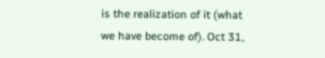is the realization of it (what we have become of). Oct 31,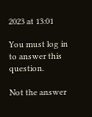2023 at 13:01

You must log in to answer this question.

Not the answer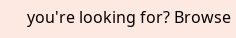you're looking for? Browse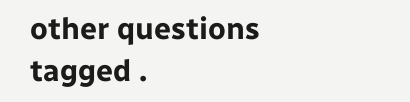other questions tagged .